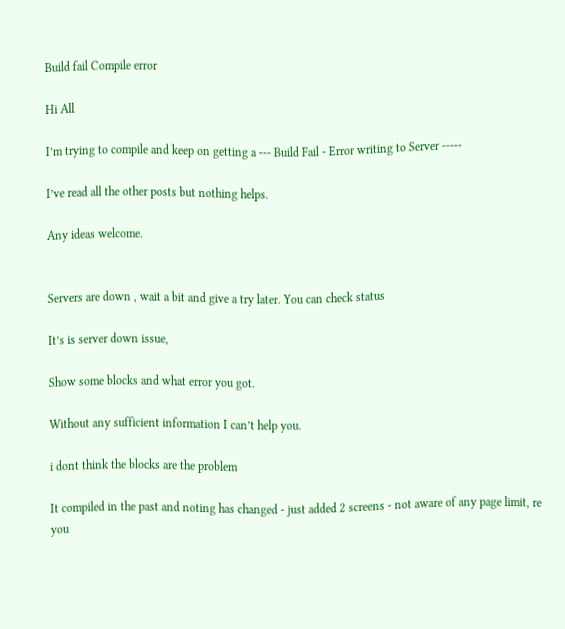Build fail Compile error

Hi All

I’m trying to compile and keep on getting a --- Build Fail - Error writing to Server -----

I’ve read all the other posts but nothing helps.

Any ideas welcome.


Servers are down , wait a bit and give a try later. You can check status

It’s is server down issue,

Show some blocks and what error you got.

Without any sufficient information I can’t help you.

i dont think the blocks are the problem

It compiled in the past and noting has changed - just added 2 screens - not aware of any page limit, re you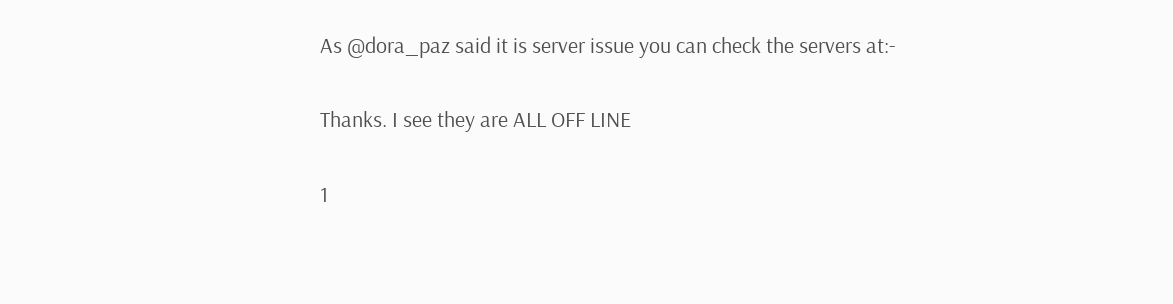As @dora_paz said it is server issue you can check the servers at:-

Thanks. I see they are ALL OFF LINE

1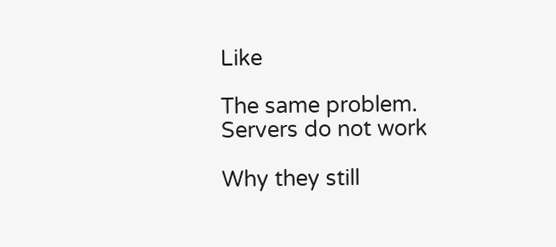Like

The same problem. Servers do not work

Why they still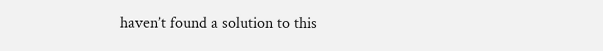haven’t found a solution to this